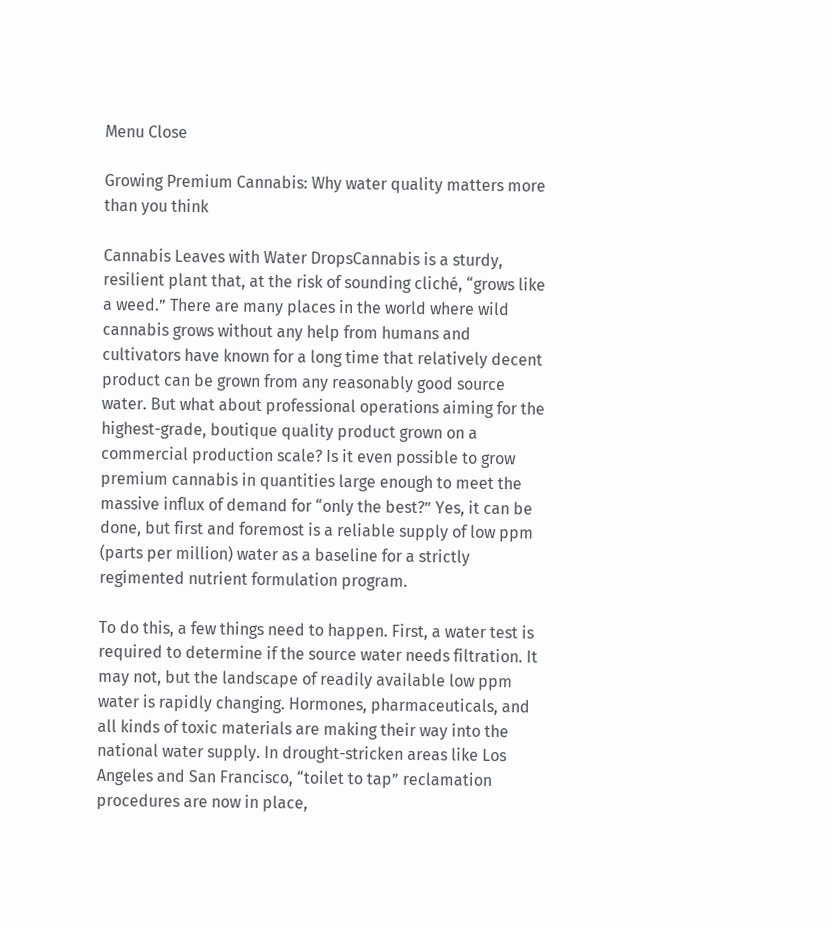Menu Close

Growing Premium Cannabis: Why water quality matters more than you think

Cannabis Leaves with Water DropsCannabis is a sturdy, resilient plant that, at the risk of sounding cliché, “grows like a weed.” There are many places in the world where wild cannabis grows without any help from humans and cultivators have known for a long time that relatively decent product can be grown from any reasonably good source water. But what about professional operations aiming for the highest-grade, boutique quality product grown on a commercial production scale? Is it even possible to grow premium cannabis in quantities large enough to meet the massive influx of demand for “only the best?” Yes, it can be done, but first and foremost is a reliable supply of low ppm (parts per million) water as a baseline for a strictly regimented nutrient formulation program.

To do this, a few things need to happen. First, a water test is required to determine if the source water needs filtration. It may not, but the landscape of readily available low ppm water is rapidly changing. Hormones, pharmaceuticals, and all kinds of toxic materials are making their way into the national water supply. In drought-stricken areas like Los Angeles and San Francisco, “toilet to tap” reclamation procedures are now in place,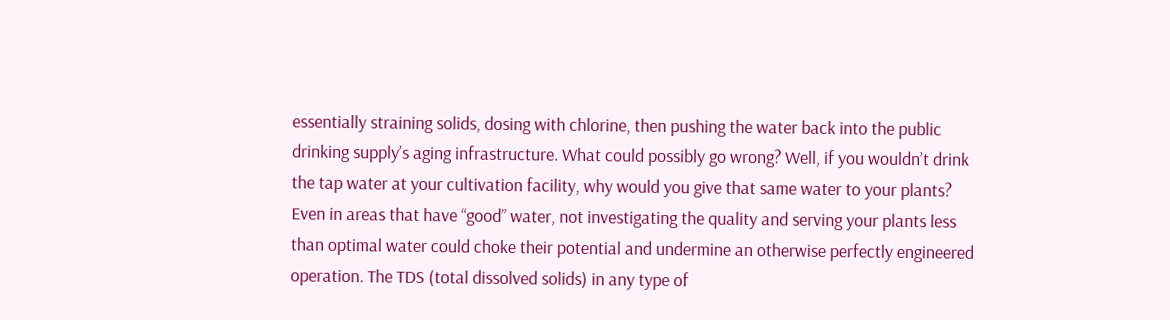essentially straining solids, dosing with chlorine, then pushing the water back into the public drinking supply’s aging infrastructure. What could possibly go wrong? Well, if you wouldn’t drink the tap water at your cultivation facility, why would you give that same water to your plants? Even in areas that have “good” water, not investigating the quality and serving your plants less than optimal water could choke their potential and undermine an otherwise perfectly engineered operation. The TDS (total dissolved solids) in any type of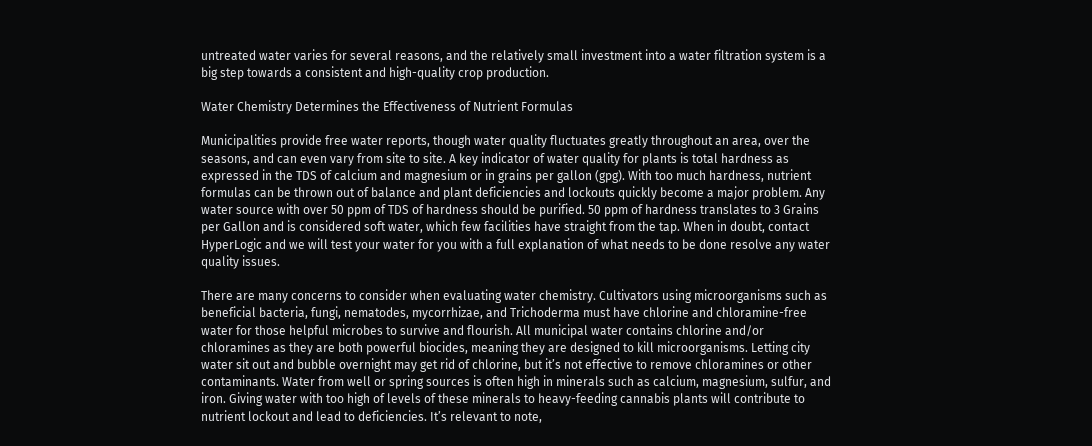untreated water varies for several reasons, and the relatively small investment into a water filtration system is a big step towards a consistent and high-quality crop production.

Water Chemistry Determines the Effectiveness of Nutrient Formulas

Municipalities provide free water reports, though water quality fluctuates greatly throughout an area, over the seasons, and can even vary from site to site. A key indicator of water quality for plants is total hardness as expressed in the TDS of calcium and magnesium or in grains per gallon (gpg). With too much hardness, nutrient formulas can be thrown out of balance and plant deficiencies and lockouts quickly become a major problem. Any water source with over 50 ppm of TDS of hardness should be purified. 50 ppm of hardness translates to 3 Grains per Gallon and is considered soft water, which few facilities have straight from the tap. When in doubt, contact HyperLogic and we will test your water for you with a full explanation of what needs to be done resolve any water quality issues.

There are many concerns to consider when evaluating water chemistry. Cultivators using microorganisms such as beneficial bacteria, fungi, nematodes, mycorrhizae, and Trichoderma must have chlorine and chloramine-free water for those helpful microbes to survive and flourish. All municipal water contains chlorine and/or chloramines as they are both powerful biocides, meaning they are designed to kill microorganisms. Letting city water sit out and bubble overnight may get rid of chlorine, but it’s not effective to remove chloramines or other contaminants. Water from well or spring sources is often high in minerals such as calcium, magnesium, sulfur, and iron. Giving water with too high of levels of these minerals to heavy-feeding cannabis plants will contribute to nutrient lockout and lead to deficiencies. It’s relevant to note,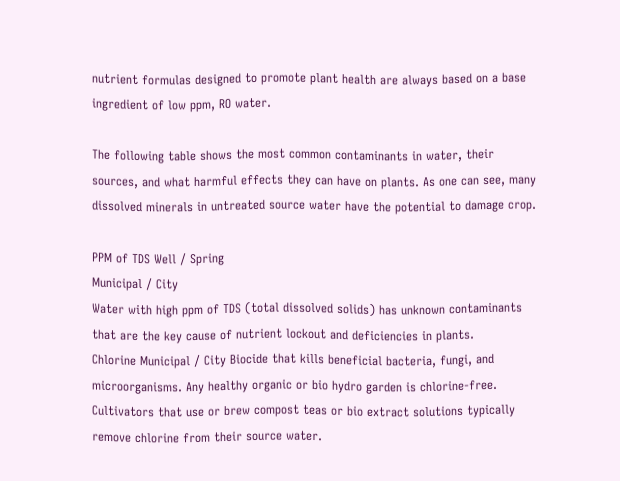nutrient formulas designed to promote plant health are always based on a base ingredient of low ppm, RO water.

The following table shows the most common contaminants in water, their sources, and what harmful effects they can have on plants. As one can see, many dissolved minerals in untreated source water have the potential to damage crop.

PPM of TDS Well / Spring
Municipal / City
Water with high ppm of TDS (total dissolved solids) has unknown contaminants that are the key cause of nutrient lockout and deficiencies in plants.
Chlorine Municipal / City Biocide that kills beneficial bacteria, fungi, and microorganisms. Any healthy organic or bio hydro garden is chlorine-free. Cultivators that use or brew compost teas or bio extract solutions typically remove chlorine from their source water.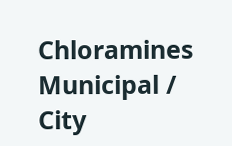Chloramines Municipal / City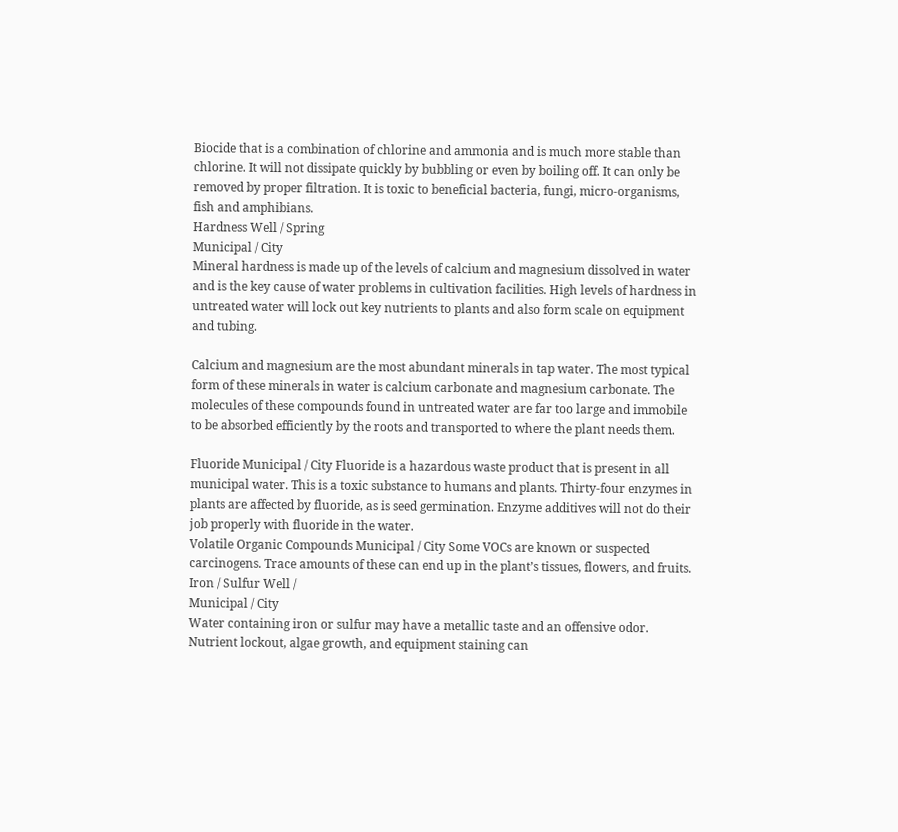Biocide that is a combination of chlorine and ammonia and is much more stable than chlorine. It will not dissipate quickly by bubbling or even by boiling off. It can only be removed by proper filtration. It is toxic to beneficial bacteria, fungi, micro-organisms, fish and amphibians.
Hardness Well / Spring
Municipal / City
Mineral hardness is made up of the levels of calcium and magnesium dissolved in water and is the key cause of water problems in cultivation facilities. High levels of hardness in untreated water will lock out key nutrients to plants and also form scale on equipment and tubing.

Calcium and magnesium are the most abundant minerals in tap water. The most typical form of these minerals in water is calcium carbonate and magnesium carbonate. The molecules of these compounds found in untreated water are far too large and immobile to be absorbed efficiently by the roots and transported to where the plant needs them.

Fluoride Municipal / City Fluoride is a hazardous waste product that is present in all municipal water. This is a toxic substance to humans and plants. Thirty-four enzymes in plants are affected by fluoride, as is seed germination. Enzyme additives will not do their job properly with fluoride in the water.
Volatile Organic Compounds Municipal / City Some VOCs are known or suspected carcinogens. Trace amounts of these can end up in the plant’s tissues, flowers, and fruits.
Iron / Sulfur Well /
Municipal / City
Water containing iron or sulfur may have a metallic taste and an offensive odor. Nutrient lockout, algae growth, and equipment staining can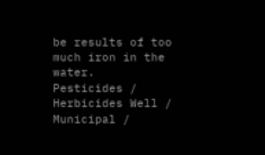be results of too much iron in the water.
Pesticides / Herbicides Well /
Municipal /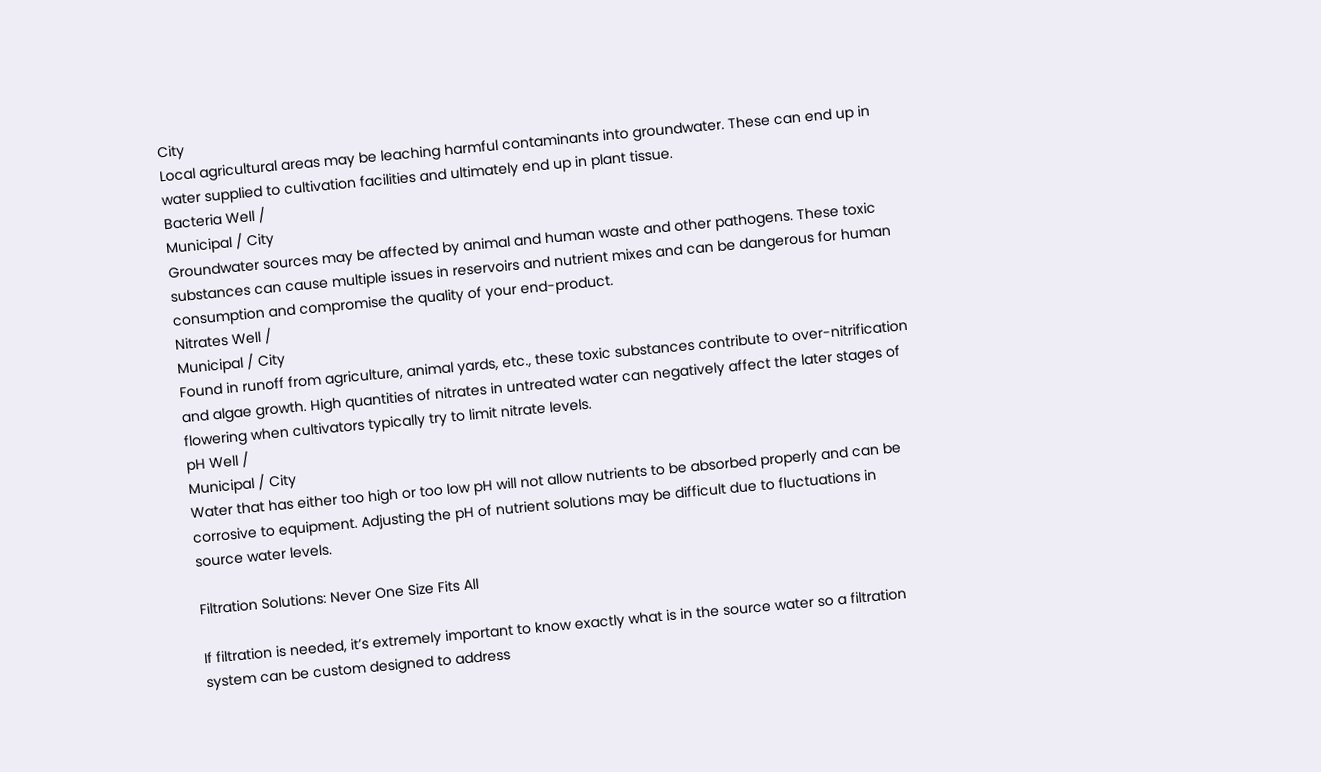City
Local agricultural areas may be leaching harmful contaminants into groundwater. These can end up in water supplied to cultivation facilities and ultimately end up in plant tissue.
Bacteria Well /
Municipal / City
Groundwater sources may be affected by animal and human waste and other pathogens. These toxic substances can cause multiple issues in reservoirs and nutrient mixes and can be dangerous for human consumption and compromise the quality of your end-product.
Nitrates Well /
Municipal / City
Found in runoff from agriculture, animal yards, etc., these toxic substances contribute to over-nitrification and algae growth. High quantities of nitrates in untreated water can negatively affect the later stages of flowering when cultivators typically try to limit nitrate levels.
pH Well /
Municipal / City
Water that has either too high or too low pH will not allow nutrients to be absorbed properly and can be corrosive to equipment. Adjusting the pH of nutrient solutions may be difficult due to fluctuations in source water levels.

Filtration Solutions: Never One Size Fits All

If filtration is needed, it’s extremely important to know exactly what is in the source water so a filtration system can be custom designed to address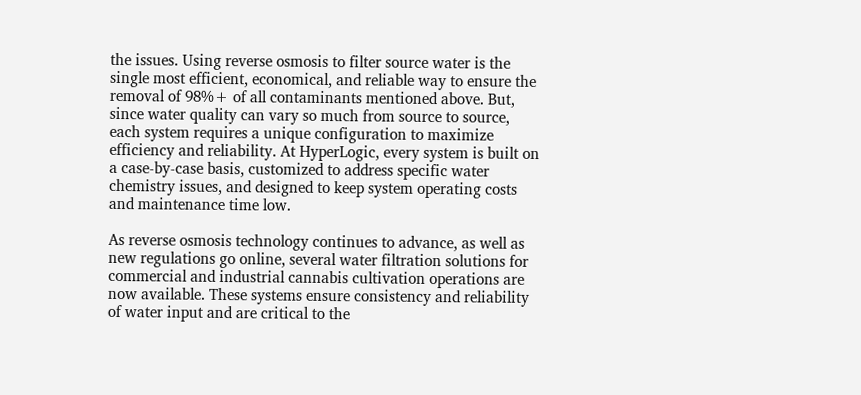the issues. Using reverse osmosis to filter source water is the single most efficient, economical, and reliable way to ensure the removal of 98%+ of all contaminants mentioned above. But, since water quality can vary so much from source to source, each system requires a unique configuration to maximize efficiency and reliability. At HyperLogic, every system is built on a case-by-case basis, customized to address specific water chemistry issues, and designed to keep system operating costs and maintenance time low.

As reverse osmosis technology continues to advance, as well as new regulations go online, several water filtration solutions for commercial and industrial cannabis cultivation operations are now available. These systems ensure consistency and reliability of water input and are critical to the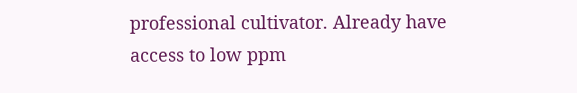professional cultivator. Already have access to low ppm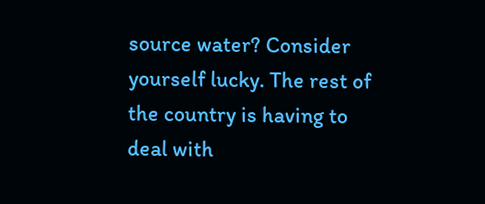source water? Consider yourself lucky. The rest of the country is having to deal with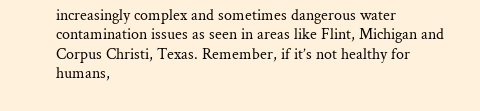increasingly complex and sometimes dangerous water contamination issues as seen in areas like Flint, Michigan and Corpus Christi, Texas. Remember, if it’s not healthy for humans,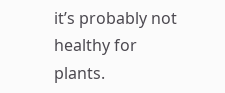it’s probably not healthy for plants.